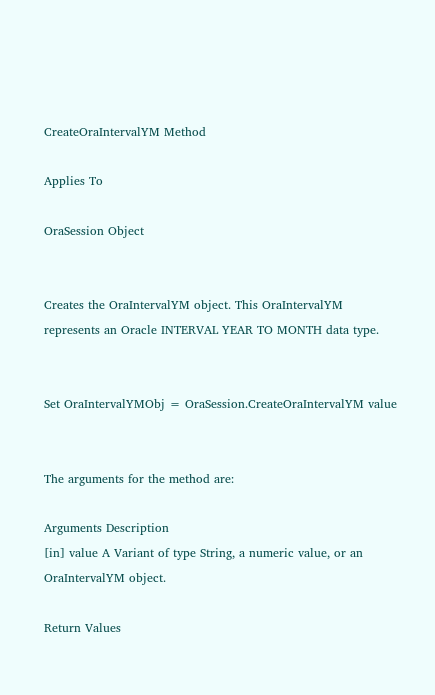CreateOraIntervalYM Method

Applies To

OraSession Object


Creates the OraIntervalYM object. This OraIntervalYM represents an Oracle INTERVAL YEAR TO MONTH data type.


Set OraIntervalYMObj = OraSession.CreateOraIntervalYM value


The arguments for the method are:

Arguments Description
[in] value A Variant of type String, a numeric value, or an OraIntervalYM object.

Return Values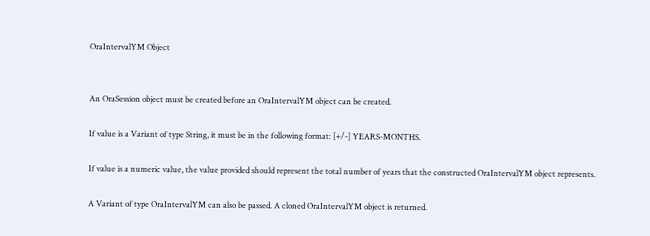OraIntervalYM Object


An OraSession object must be created before an OraIntervalYM object can be created.

If value is a Variant of type String, it must be in the following format: [+/-] YEARS-MONTHS.

If value is a numeric value, the value provided should represent the total number of years that the constructed OraIntervalYM object represents.

A Variant of type OraIntervalYM can also be passed. A cloned OraIntervalYM object is returned.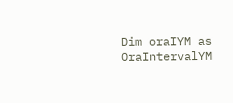Dim oraIYM as OraIntervalYM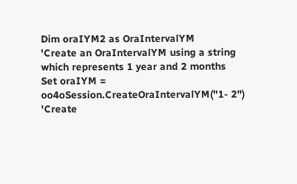Dim oraIYM2 as OraIntervalYM
'Create an OraIntervalYM using a string which represents 1 year and 2 months
Set oraIYM = oo4oSession.CreateOraIntervalYM("1- 2")
'Create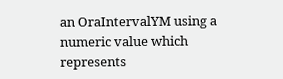an OraIntervalYM using a numeric value which represents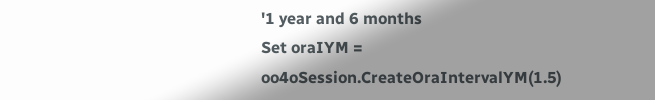'1 year and 6 months
Set oraIYM = oo4oSession.CreateOraIntervalYM(1.5)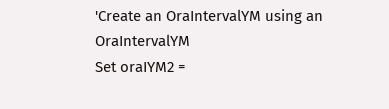'Create an OraIntervalYM using an OraIntervalYM
Set oraIYM2 =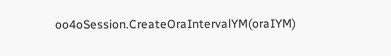oo4oSession.CreateOraIntervalYM(oraIYM)